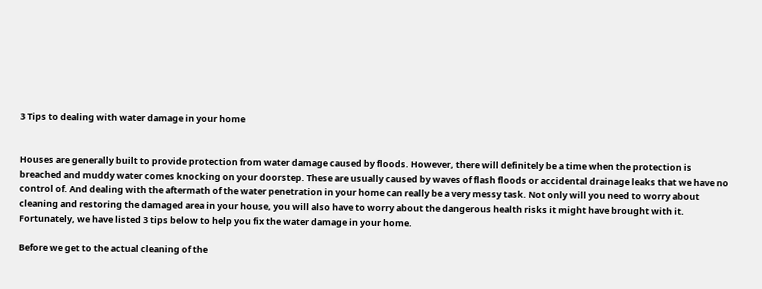3 Tips to dealing with water damage in your home


Houses are generally built to provide protection from water damage caused by floods. However, there will definitely be a time when the protection is breached and muddy water comes knocking on your doorstep. These are usually caused by waves of flash floods or accidental drainage leaks that we have no control of. And dealing with the aftermath of the water penetration in your home can really be a very messy task. Not only will you need to worry about cleaning and restoring the damaged area in your house, you will also have to worry about the dangerous health risks it might have brought with it. Fortunately, we have listed 3 tips below to help you fix the water damage in your home.

Before we get to the actual cleaning of the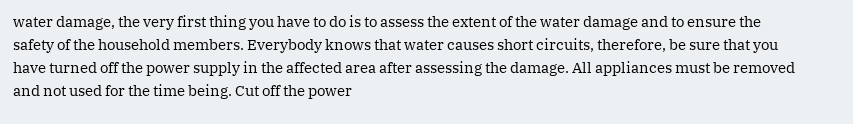water damage, the very first thing you have to do is to assess the extent of the water damage and to ensure the safety of the household members. Everybody knows that water causes short circuits, therefore, be sure that you have turned off the power supply in the affected area after assessing the damage. All appliances must be removed and not used for the time being. Cut off the power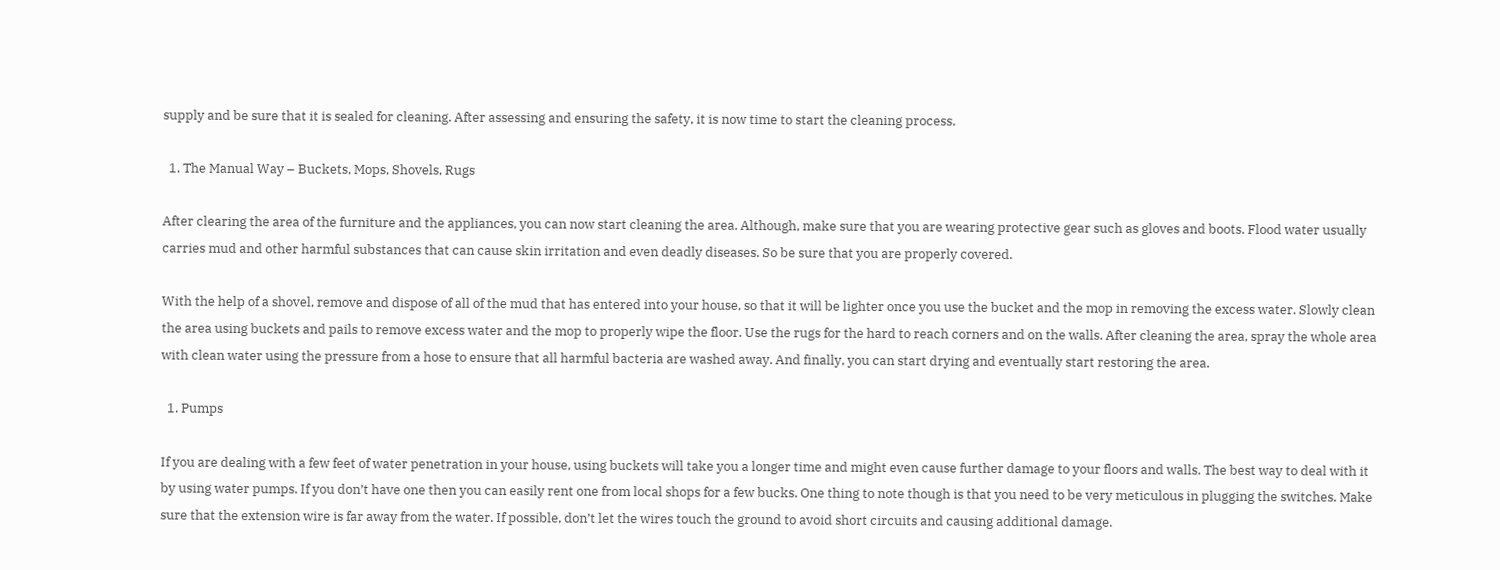supply and be sure that it is sealed for cleaning. After assessing and ensuring the safety, it is now time to start the cleaning process.

  1. The Manual Way – Buckets, Mops, Shovels, Rugs

After clearing the area of the furniture and the appliances, you can now start cleaning the area. Although, make sure that you are wearing protective gear such as gloves and boots. Flood water usually carries mud and other harmful substances that can cause skin irritation and even deadly diseases. So be sure that you are properly covered.

With the help of a shovel, remove and dispose of all of the mud that has entered into your house, so that it will be lighter once you use the bucket and the mop in removing the excess water. Slowly clean the area using buckets and pails to remove excess water and the mop to properly wipe the floor. Use the rugs for the hard to reach corners and on the walls. After cleaning the area, spray the whole area with clean water using the pressure from a hose to ensure that all harmful bacteria are washed away. And finally, you can start drying and eventually start restoring the area.

  1. Pumps

If you are dealing with a few feet of water penetration in your house, using buckets will take you a longer time and might even cause further damage to your floors and walls. The best way to deal with it by using water pumps. If you don’t have one then you can easily rent one from local shops for a few bucks. One thing to note though is that you need to be very meticulous in plugging the switches. Make sure that the extension wire is far away from the water. If possible, don’t let the wires touch the ground to avoid short circuits and causing additional damage.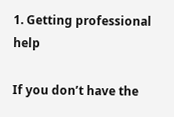1. Getting professional help

If you don’t have the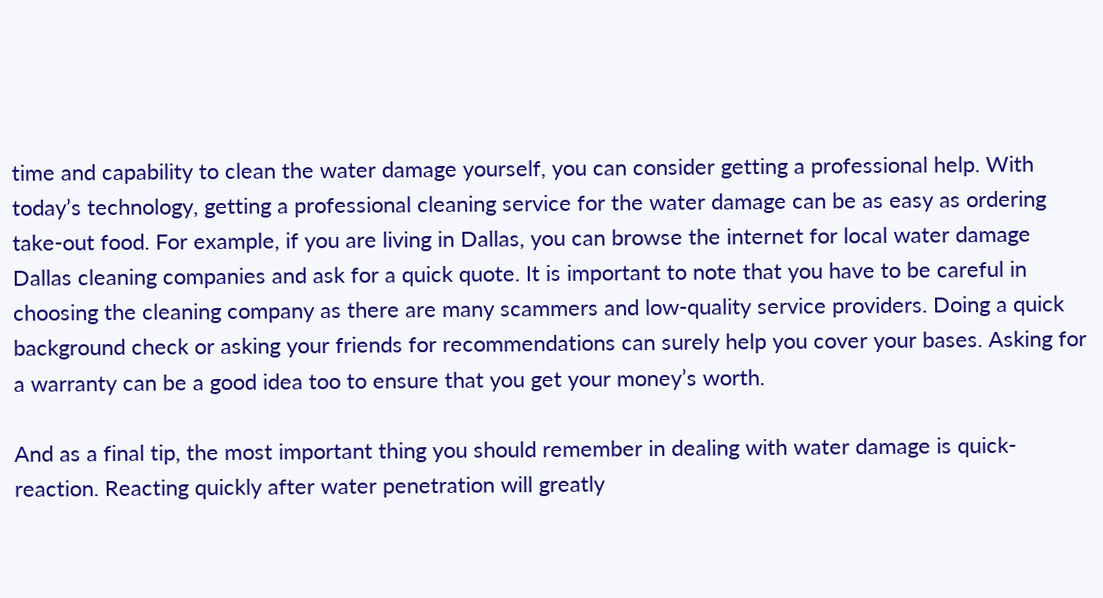time and capability to clean the water damage yourself, you can consider getting a professional help. With today’s technology, getting a professional cleaning service for the water damage can be as easy as ordering take-out food. For example, if you are living in Dallas, you can browse the internet for local water damage Dallas cleaning companies and ask for a quick quote. It is important to note that you have to be careful in choosing the cleaning company as there are many scammers and low-quality service providers. Doing a quick background check or asking your friends for recommendations can surely help you cover your bases. Asking for a warranty can be a good idea too to ensure that you get your money’s worth.

And as a final tip, the most important thing you should remember in dealing with water damage is quick-reaction. Reacting quickly after water penetration will greatly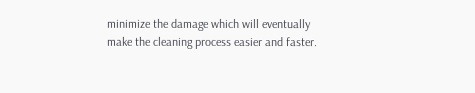minimize the damage which will eventually make the cleaning process easier and faster.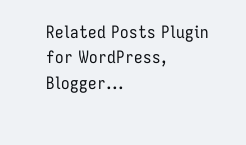Related Posts Plugin for WordPress, Blogger...